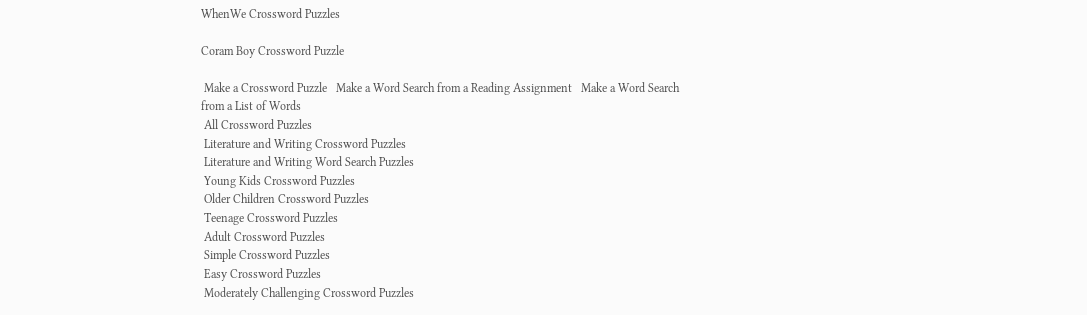WhenWe Crossword Puzzles

Coram Boy Crossword Puzzle

 Make a Crossword Puzzle   Make a Word Search from a Reading Assignment   Make a Word Search from a List of Words
 All Crossword Puzzles
 Literature and Writing Crossword Puzzles
 Literature and Writing Word Search Puzzles
 Young Kids Crossword Puzzles
 Older Children Crossword Puzzles
 Teenage Crossword Puzzles
 Adult Crossword Puzzles
 Simple Crossword Puzzles
 Easy Crossword Puzzles
 Moderately Challenging Crossword Puzzles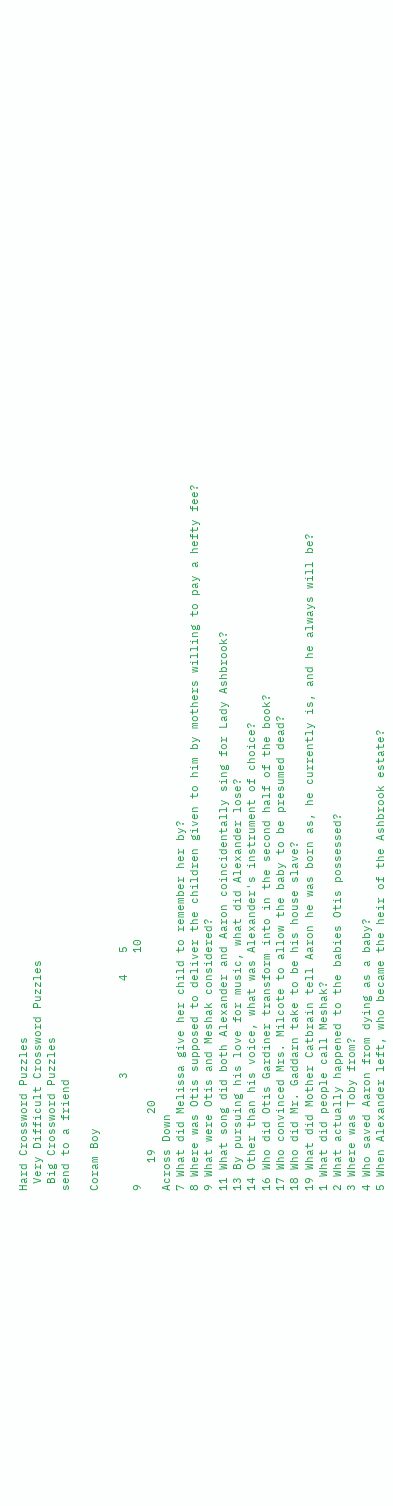Hard Crossword Puzzles
 Very Difficult Crossword Puzzles
 Big Crossword Puzzles
send to a friend

Coram Boy

                3             4   5
9                                 10
    19     20
Across Down
7 What did Melissa give her child to remember her by?
8 Where was Otis supposed to deliver the children given to him by mothers willing to pay a hefty fee?
9 What were Otis and Meshak considered?
11 What song did both Alexander and Aaron coincidentally sing for Lady Ashbrook?
13 By pursuing his love for music, what did Alexander lose?
14 Other than his voice, what was Alexander's instrument of choice?
16 Who did Otis Gardiner transform into in the second half of the book?
17 Who convinced Mrs. Milcote to allow the baby to be presumed dead?
18 Who did Mr. Gaddarn take to be his house slave?
19 What did Mother Catbrain tell Aaron he was born as, he currently is, and he always will be?
1 What did people call Meshak?
2 What actually happened to the babies Otis possessed?
3 Where was Toby from?
4 Who saved Aaron from dying as a baby?
5 When Alexander left, who became the heir of the Ashbrook estate?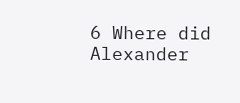6 Where did Alexander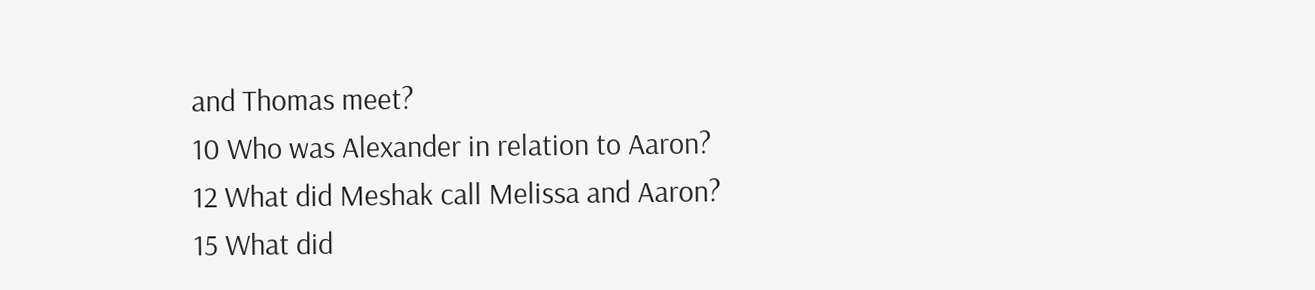and Thomas meet?
10 Who was Alexander in relation to Aaron?
12 What did Meshak call Melissa and Aaron?
15 What did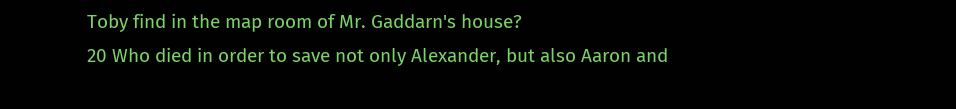Toby find in the map room of Mr. Gaddarn's house?
20 Who died in order to save not only Alexander, but also Aaron and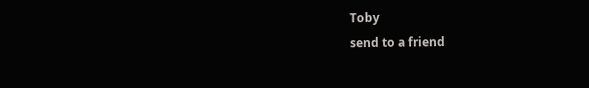Toby
send to a friend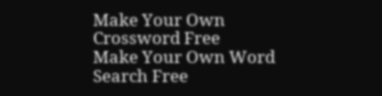Make Your Own Crossword Free
Make Your Own Word Search Free